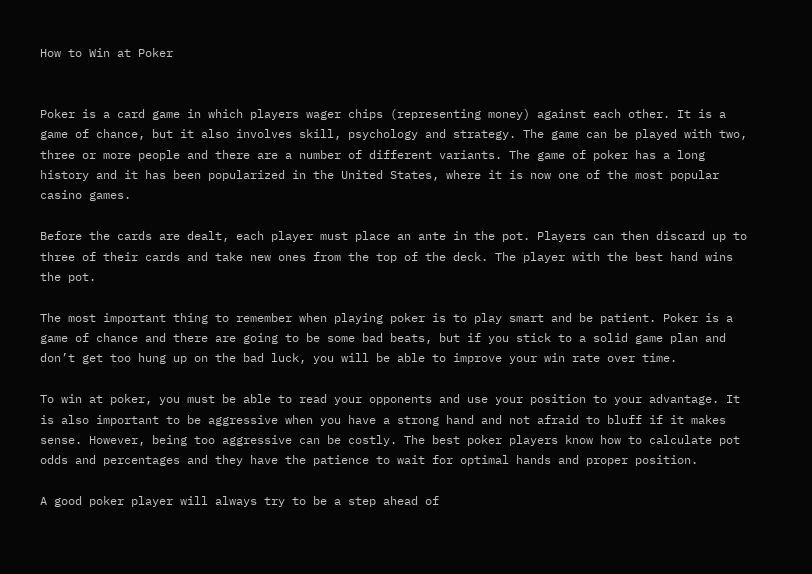How to Win at Poker


Poker is a card game in which players wager chips (representing money) against each other. It is a game of chance, but it also involves skill, psychology and strategy. The game can be played with two, three or more people and there are a number of different variants. The game of poker has a long history and it has been popularized in the United States, where it is now one of the most popular casino games.

Before the cards are dealt, each player must place an ante in the pot. Players can then discard up to three of their cards and take new ones from the top of the deck. The player with the best hand wins the pot.

The most important thing to remember when playing poker is to play smart and be patient. Poker is a game of chance and there are going to be some bad beats, but if you stick to a solid game plan and don’t get too hung up on the bad luck, you will be able to improve your win rate over time.

To win at poker, you must be able to read your opponents and use your position to your advantage. It is also important to be aggressive when you have a strong hand and not afraid to bluff if it makes sense. However, being too aggressive can be costly. The best poker players know how to calculate pot odds and percentages and they have the patience to wait for optimal hands and proper position.

A good poker player will always try to be a step ahead of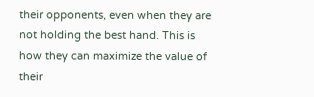their opponents, even when they are not holding the best hand. This is how they can maximize the value of their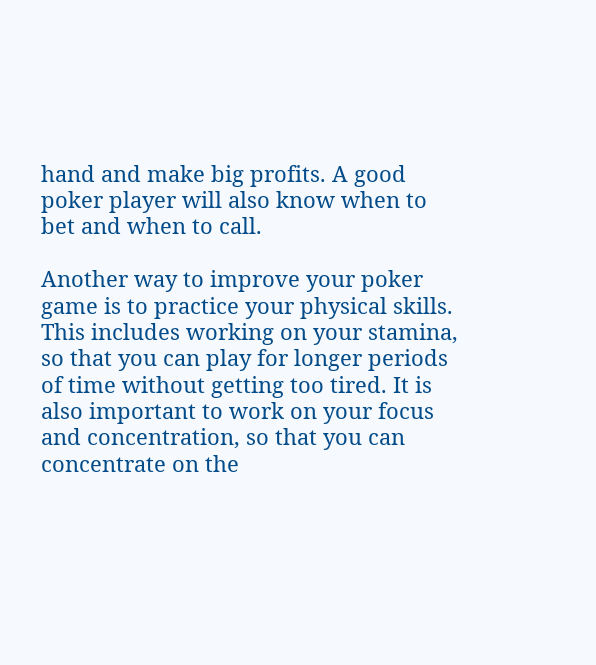hand and make big profits. A good poker player will also know when to bet and when to call.

Another way to improve your poker game is to practice your physical skills. This includes working on your stamina, so that you can play for longer periods of time without getting too tired. It is also important to work on your focus and concentration, so that you can concentrate on the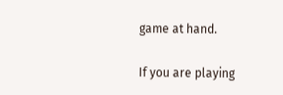game at hand.

If you are playing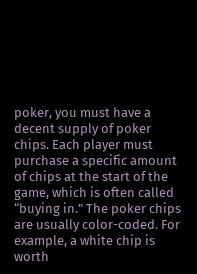poker, you must have a decent supply of poker chips. Each player must purchase a specific amount of chips at the start of the game, which is often called “buying in.” The poker chips are usually color-coded. For example, a white chip is worth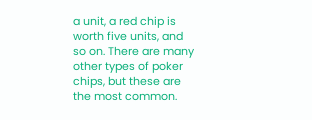a unit, a red chip is worth five units, and so on. There are many other types of poker chips, but these are the most common.